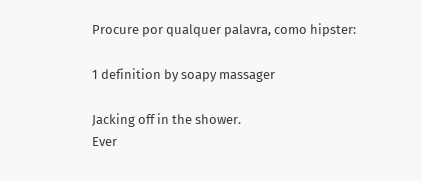Procure por qualquer palavra, como hipster:

1 definition by soapy massager

Jacking off in the shower.
Ever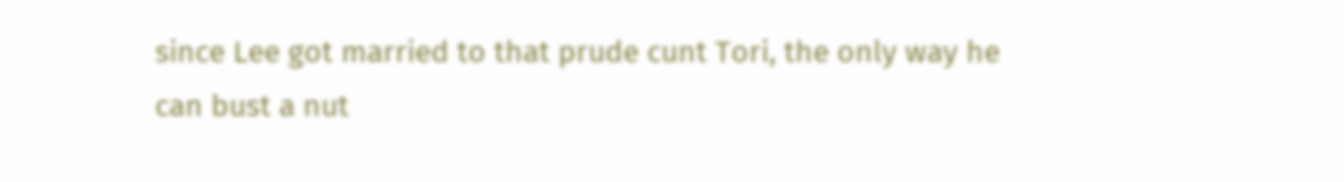since Lee got married to that prude cunt Tori, the only way he can bust a nut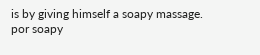is by giving himself a soapy massage.
por soapy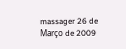massager 26 de Março de 2009